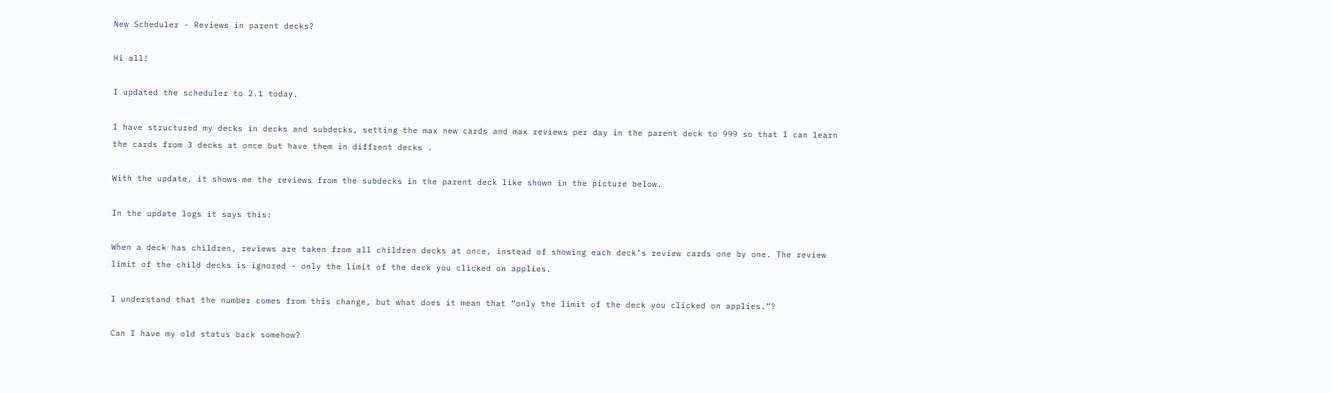New Scheduler - Reviews in parent decks?

Hi all!

I updated the scheduler to 2.1 today.

I have structured my decks in decks and subdecks, setting the max new cards and max reviews per day in the parent deck to 999 so that I can learn the cards from 3 decks at once but have them in diffrent decks .

With the update, it shows me the reviews from the subdecks in the parent deck like shown in the picture below.

In the update logs it says this:

When a deck has children, reviews are taken from all children decks at once, instead of showing each deck’s review cards one by one. The review limit of the child decks is ignored - only the limit of the deck you clicked on applies.

I understand that the number comes from this change, but what does it mean that “only the limit of the deck you clicked on applies.”?

Can I have my old status back somehow?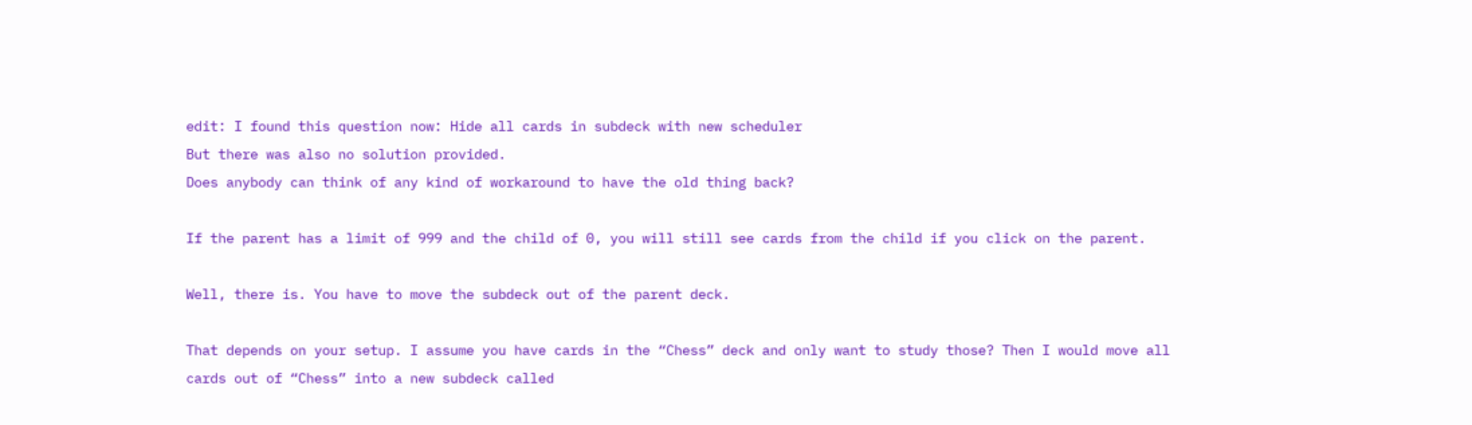edit: I found this question now: Hide all cards in subdeck with new scheduler
But there was also no solution provided.
Does anybody can think of any kind of workaround to have the old thing back?

If the parent has a limit of 999 and the child of 0, you will still see cards from the child if you click on the parent.

Well, there is. You have to move the subdeck out of the parent deck.

That depends on your setup. I assume you have cards in the “Chess” deck and only want to study those? Then I would move all cards out of “Chess” into a new subdeck called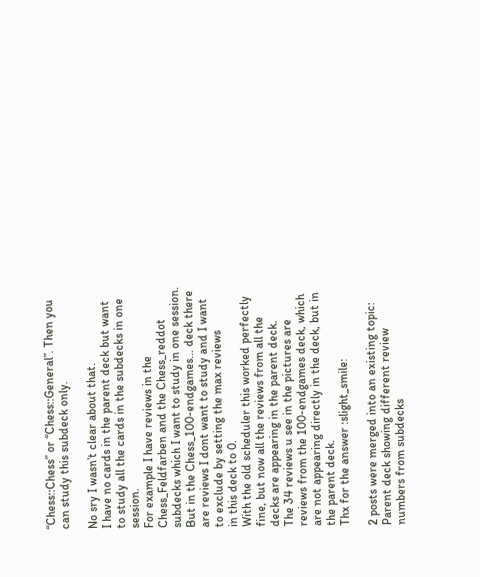“Chess::Chess” or “Chess::General”. Then you can study this subdeck only.

No sry I wasn’t clear about that.
I have no cards in the parent deck but want to study all the cards in the subdecks in one session.
For example I have reviews in the Chess_Feldfarben and the Chess_reddot subdecks which I want to study in one session.
But in the Chess_100-endgames… deck there are reviews I dont want to study and I want to exclude by setting the max reviews
in this deck to 0.
With the old scheduler this worked perfectly fine, but now all the reviews from all the decks are appearing in the parent deck.
The 34 reviews u see in the pictures are reviews from the 100-endgames deck, which are not appearing directly in the deck, but in the parent deck.
Thx for the answer :slight_smile:

2 posts were merged into an existing topic: Parent deck showing different review numbers from subdecks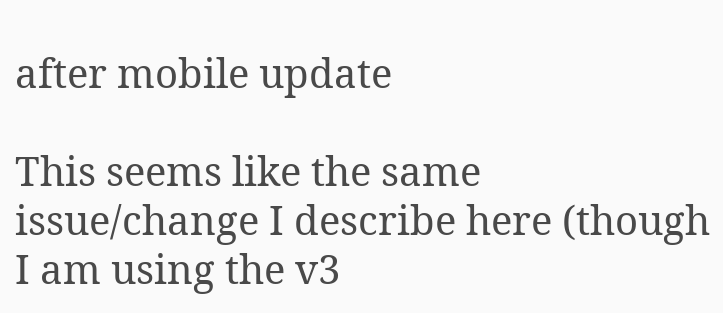after mobile update

This seems like the same issue/change I describe here (though I am using the v3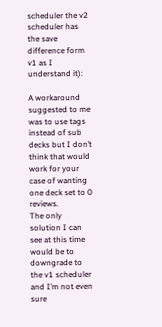scheduler the v2 scheduler has the save difference form v1 as I understand it):

A workaround suggested to me was to use tags instead of sub decks but I don’t think that would work for your case of wanting one deck set to 0 reviews.
The only solution I can see at this time would be to downgrade to the v1 scheduler and I’m not even sure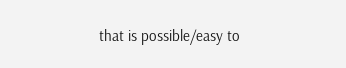that is possible/easy to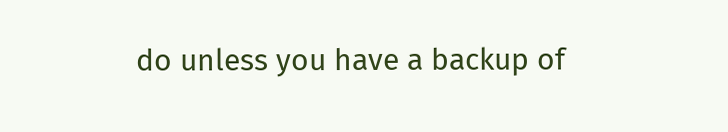do unless you have a backup of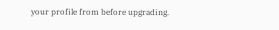your profile from before upgrading.